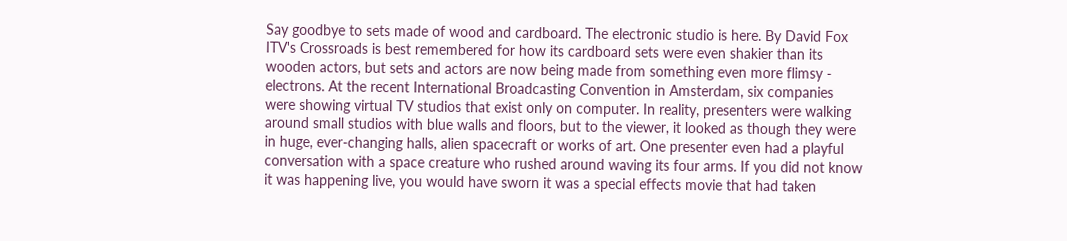Say goodbye to sets made of wood and cardboard. The electronic studio is here. By David Fox
ITV's Crossroads is best remembered for how its cardboard sets were even shakier than its wooden actors, but sets and actors are now being made from something even more flimsy - electrons. At the recent International Broadcasting Convention in Amsterdam, six companies were showing virtual TV studios that exist only on computer. In reality, presenters were walking around small studios with blue walls and floors, but to the viewer, it looked as though they were in huge, ever-changing halls, alien spacecraft or works of art. One presenter even had a playful conversation with a space creature who rushed around waving its four arms. If you did not know it was happening live, you would have sworn it was a special effects movie that had taken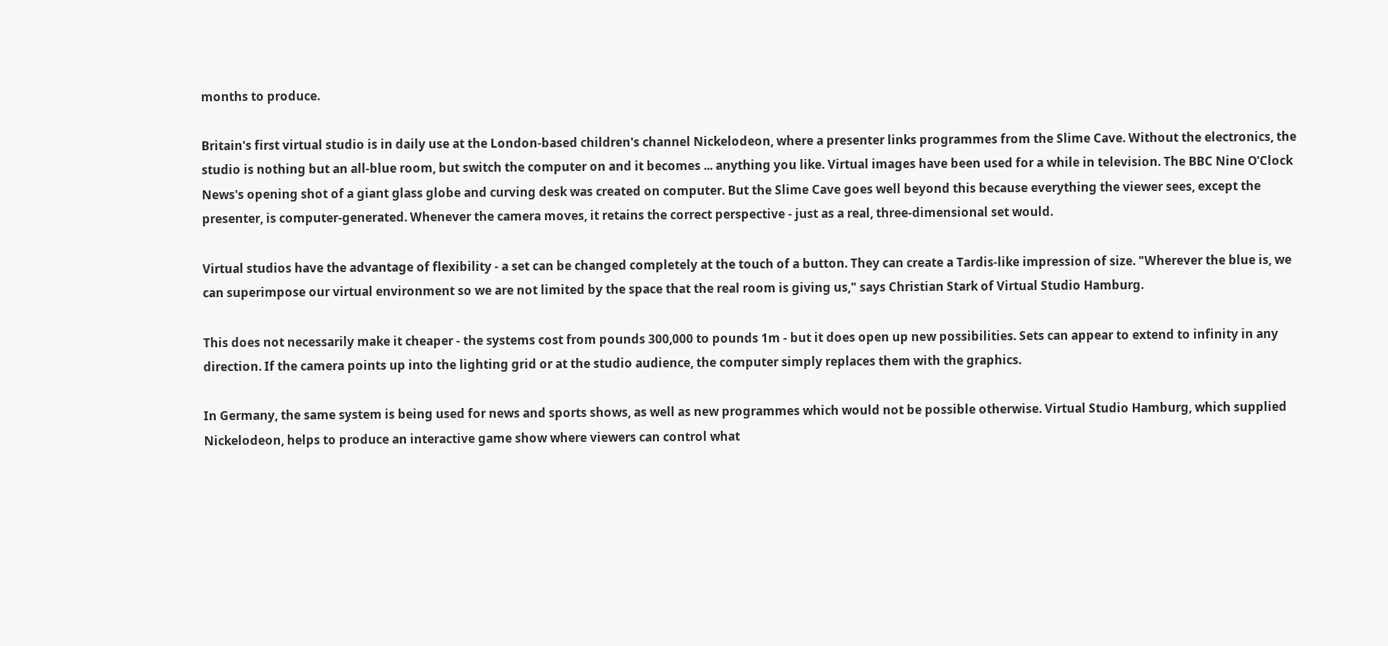months to produce.

Britain's first virtual studio is in daily use at the London-based children's channel Nickelodeon, where a presenter links programmes from the Slime Cave. Without the electronics, the studio is nothing but an all-blue room, but switch the computer on and it becomes ... anything you like. Virtual images have been used for a while in television. The BBC Nine O'Clock News's opening shot of a giant glass globe and curving desk was created on computer. But the Slime Cave goes well beyond this because everything the viewer sees, except the presenter, is computer-generated. Whenever the camera moves, it retains the correct perspective - just as a real, three-dimensional set would.

Virtual studios have the advantage of flexibility - a set can be changed completely at the touch of a button. They can create a Tardis-like impression of size. "Wherever the blue is, we can superimpose our virtual environment so we are not limited by the space that the real room is giving us," says Christian Stark of Virtual Studio Hamburg.

This does not necessarily make it cheaper - the systems cost from pounds 300,000 to pounds 1m - but it does open up new possibilities. Sets can appear to extend to infinity in any direction. If the camera points up into the lighting grid or at the studio audience, the computer simply replaces them with the graphics.

In Germany, the same system is being used for news and sports shows, as well as new programmes which would not be possible otherwise. Virtual Studio Hamburg, which supplied Nickelodeon, helps to produce an interactive game show where viewers can control what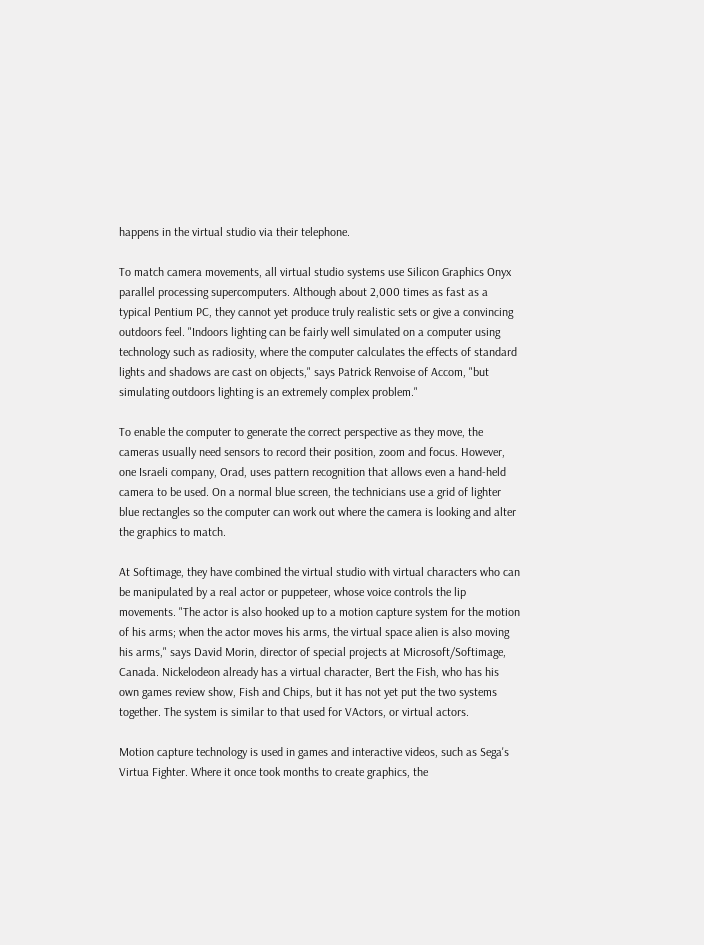happens in the virtual studio via their telephone.

To match camera movements, all virtual studio systems use Silicon Graphics Onyx parallel processing supercomputers. Although about 2,000 times as fast as a typical Pentium PC, they cannot yet produce truly realistic sets or give a convincing outdoors feel. "Indoors lighting can be fairly well simulated on a computer using technology such as radiosity, where the computer calculates the effects of standard lights and shadows are cast on objects," says Patrick Renvoise of Accom, "but simulating outdoors lighting is an extremely complex problem."

To enable the computer to generate the correct perspective as they move, the cameras usually need sensors to record their position, zoom and focus. However, one Israeli company, Orad, uses pattern recognition that allows even a hand-held camera to be used. On a normal blue screen, the technicians use a grid of lighter blue rectangles so the computer can work out where the camera is looking and alter the graphics to match.

At Softimage, they have combined the virtual studio with virtual characters who can be manipulated by a real actor or puppeteer, whose voice controls the lip movements. "The actor is also hooked up to a motion capture system for the motion of his arms; when the actor moves his arms, the virtual space alien is also moving his arms," says David Morin, director of special projects at Microsoft/Softimage, Canada. Nickelodeon already has a virtual character, Bert the Fish, who has his own games review show, Fish and Chips, but it has not yet put the two systems together. The system is similar to that used for VActors, or virtual actors.

Motion capture technology is used in games and interactive videos, such as Sega's Virtua Fighter. Where it once took months to create graphics, the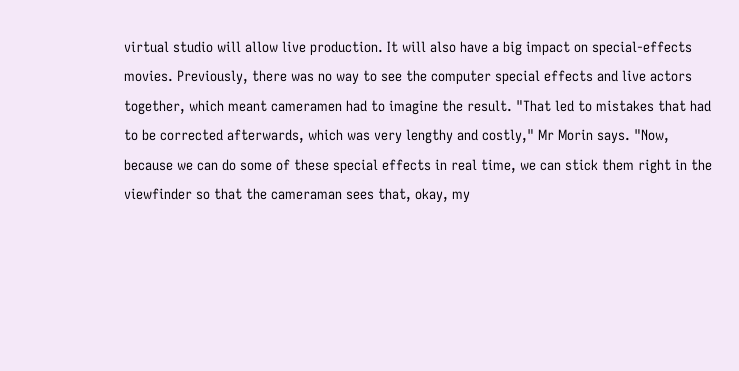virtual studio will allow live production. It will also have a big impact on special-effects movies. Previously, there was no way to see the computer special effects and live actors together, which meant cameramen had to imagine the result. "That led to mistakes that had to be corrected afterwards, which was very lengthy and costly," Mr Morin says. "Now, because we can do some of these special effects in real time, we can stick them right in the viewfinder so that the cameraman sees that, okay, my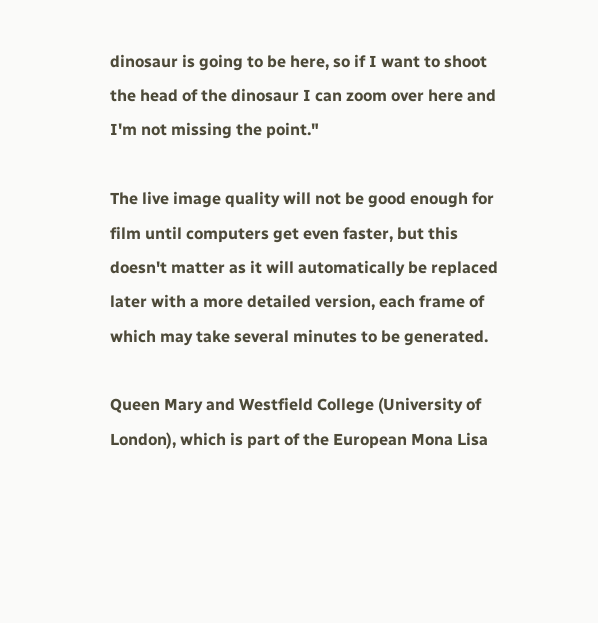dinosaur is going to be here, so if I want to shoot the head of the dinosaur I can zoom over here and I'm not missing the point."

The live image quality will not be good enough for film until computers get even faster, but this doesn't matter as it will automatically be replaced later with a more detailed version, each frame of which may take several minutes to be generated.

Queen Mary and Westfield College (University of London), which is part of the European Mona Lisa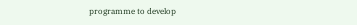programme to develop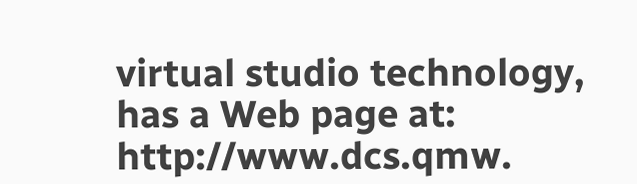virtual studio technology, has a Web page at: http://www.dcs.qmw.